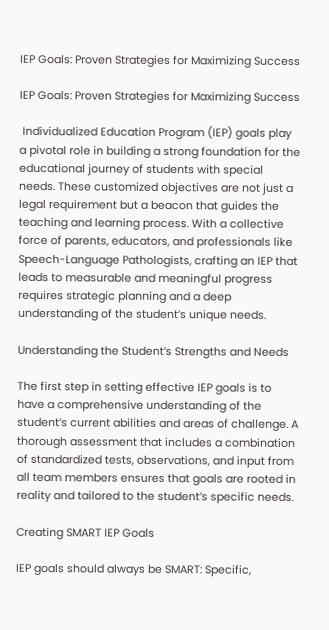IEP Goals: Proven Strategies for Maximizing Success

IEP Goals: Proven Strategies for Maximizing Success

 Individualized Education Program (IEP) goals play a pivotal role in building a strong foundation for the educational journey of students with special needs. These customized objectives are not just a legal requirement but a beacon that guides the teaching and learning process. With a collective force of parents, educators, and professionals like Speech-Language Pathologists, crafting an IEP that leads to measurable and meaningful progress requires strategic planning and a deep understanding of the student’s unique needs.

Understanding the Student’s Strengths and Needs

The first step in setting effective IEP goals is to have a comprehensive understanding of the student’s current abilities and areas of challenge. A thorough assessment that includes a combination of standardized tests, observations, and input from all team members ensures that goals are rooted in reality and tailored to the student’s specific needs.

Creating SMART IEP Goals

IEP goals should always be SMART: Specific,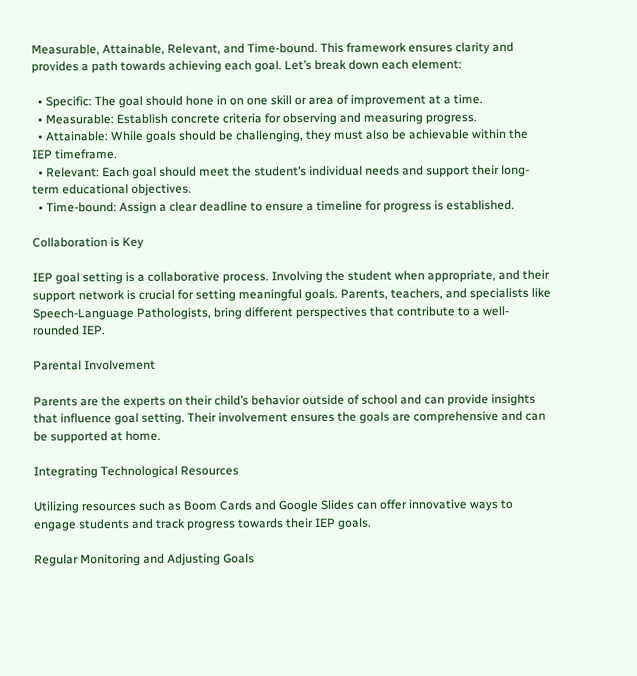Measurable, Attainable, Relevant, and Time-bound. This framework ensures clarity and provides a path towards achieving each goal. Let’s break down each element:

  • Specific: The goal should hone in on one skill or area of improvement at a time.
  • Measurable: Establish concrete criteria for observing and measuring progress.
  • Attainable: While goals should be challenging, they must also be achievable within the IEP timeframe.
  • Relevant: Each goal should meet the student’s individual needs and support their long-term educational objectives.
  • Time-bound: Assign a clear deadline to ensure a timeline for progress is established.

Collaboration is Key

IEP goal setting is a collaborative process. Involving the student when appropriate, and their support network is crucial for setting meaningful goals. Parents, teachers, and specialists like Speech-Language Pathologists, bring different perspectives that contribute to a well-rounded IEP.

Parental Involvement

Parents are the experts on their child’s behavior outside of school and can provide insights that influence goal setting. Their involvement ensures the goals are comprehensive and can be supported at home.

Integrating Technological Resources

Utilizing resources such as Boom Cards and Google Slides can offer innovative ways to engage students and track progress towards their IEP goals.

Regular Monitoring and Adjusting Goals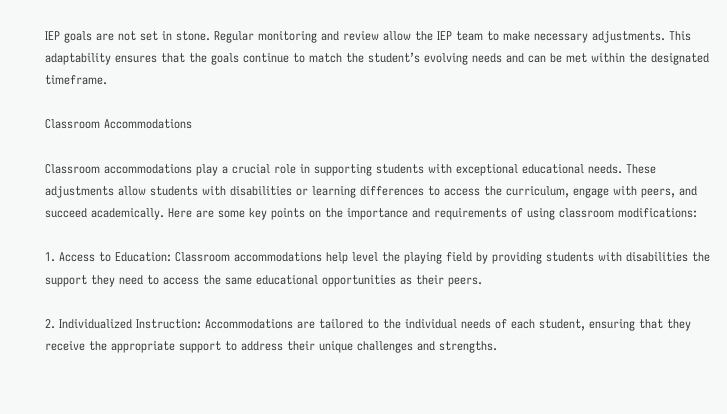IEP goals are not set in stone. Regular monitoring and review allow the IEP team to make necessary adjustments. This adaptability ensures that the goals continue to match the student’s evolving needs and can be met within the designated timeframe.

Classroom Accommodations

Classroom accommodations play a crucial role in supporting students with exceptional educational needs. These adjustments allow students with disabilities or learning differences to access the curriculum, engage with peers, and succeed academically. Here are some key points on the importance and requirements of using classroom modifications:

1. Access to Education: Classroom accommodations help level the playing field by providing students with disabilities the support they need to access the same educational opportunities as their peers.

2. Individualized Instruction: Accommodations are tailored to the individual needs of each student, ensuring that they receive the appropriate support to address their unique challenges and strengths.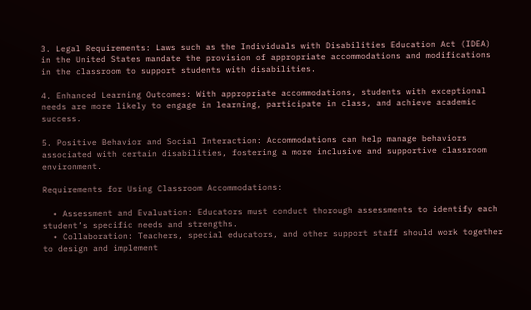3. Legal Requirements: Laws such as the Individuals with Disabilities Education Act (IDEA) in the United States mandate the provision of appropriate accommodations and modifications in the classroom to support students with disabilities.

4. Enhanced Learning Outcomes: With appropriate accommodations, students with exceptional needs are more likely to engage in learning, participate in class, and achieve academic success.

5. Positive Behavior and Social Interaction: Accommodations can help manage behaviors associated with certain disabilities, fostering a more inclusive and supportive classroom environment.

Requirements for Using Classroom Accommodations:

  • Assessment and Evaluation: Educators must conduct thorough assessments to identify each student’s specific needs and strengths.
  • Collaboration: Teachers, special educators, and other support staff should work together to design and implement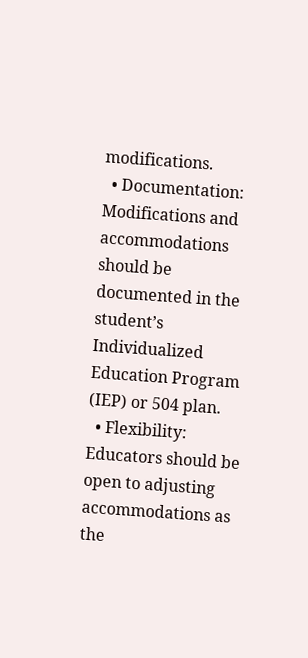modifications.
  • Documentation: Modifications and accommodations should be documented in the student’s Individualized Education Program (IEP) or 504 plan.
  • Flexibility: Educators should be open to adjusting accommodations as the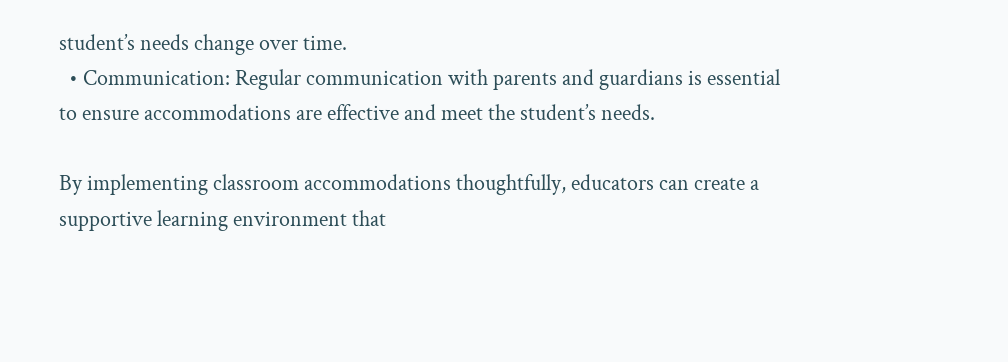student’s needs change over time.
  • Communication: Regular communication with parents and guardians is essential to ensure accommodations are effective and meet the student’s needs.

By implementing classroom accommodations thoughtfully, educators can create a supportive learning environment that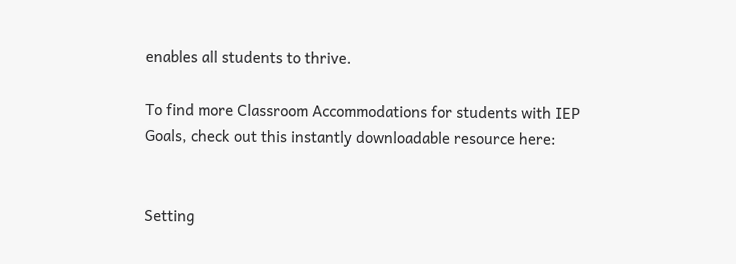enables all students to thrive.

To find more Classroom Accommodations for students with IEP Goals, check out this instantly downloadable resource here:


Setting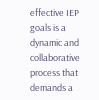effective IEP goals is a dynamic and collaborative process that demands a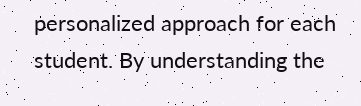personalized approach for each student. By understanding the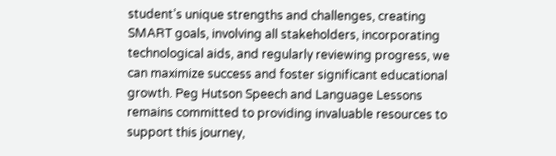student’s unique strengths and challenges, creating SMART goals, involving all stakeholders, incorporating technological aids, and regularly reviewing progress, we can maximize success and foster significant educational growth. Peg Hutson Speech and Language Lessons remains committed to providing invaluable resources to support this journey,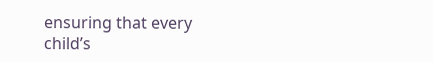ensuring that every child’s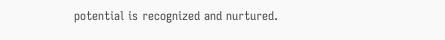potential is recognized and nurtured.